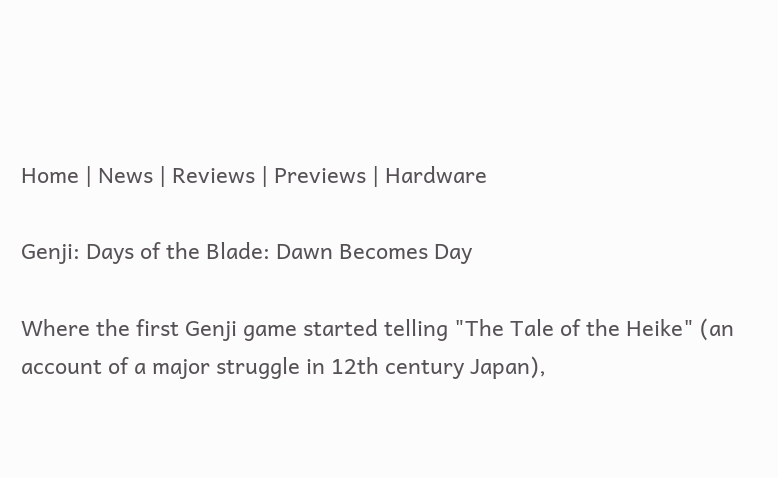Home | News | Reviews | Previews | Hardware

Genji: Days of the Blade: Dawn Becomes Day

Where the first Genji game started telling "The Tale of the Heike" (an account of a major struggle in 12th century Japan),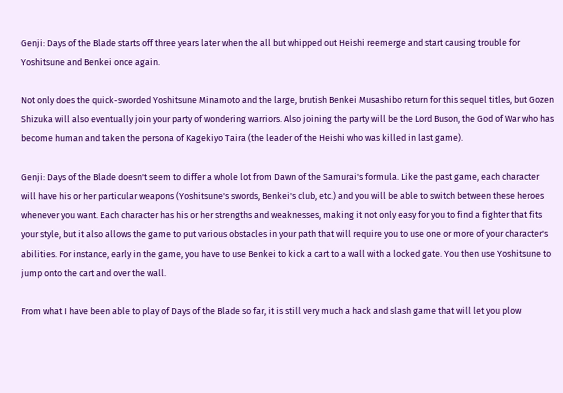Genji: Days of the Blade starts off three years later when the all but whipped out Heishi reemerge and start causing trouble for Yoshitsune and Benkei once again.

Not only does the quick-sworded Yoshitsune Minamoto and the large, brutish Benkei Musashibo return for this sequel titles, but Gozen Shizuka will also eventually join your party of wondering warriors. Also joining the party will be the Lord Buson, the God of War who has become human and taken the persona of Kagekiyo Taira (the leader of the Heishi who was killed in last game).

Genji: Days of the Blade doesn't seem to differ a whole lot from Dawn of the Samurai's formula. Like the past game, each character will have his or her particular weapons (Yoshitsune's swords, Benkei's club, etc.) and you will be able to switch between these heroes whenever you want. Each character has his or her strengths and weaknesses, making it not only easy for you to find a fighter that fits your style, but it also allows the game to put various obstacles in your path that will require you to use one or more of your character's abilities. For instance, early in the game, you have to use Benkei to kick a cart to a wall with a locked gate. You then use Yoshitsune to jump onto the cart and over the wall.

From what I have been able to play of Days of the Blade so far, it is still very much a hack and slash game that will let you plow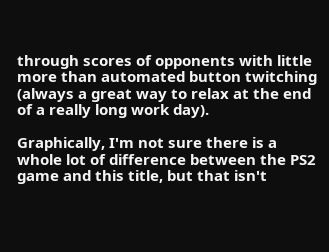through scores of opponents with little more than automated button twitching (always a great way to relax at the end of a really long work day).

Graphically, I'm not sure there is a whole lot of difference between the PS2 game and this title, but that isn't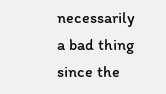necessarily a bad thing since the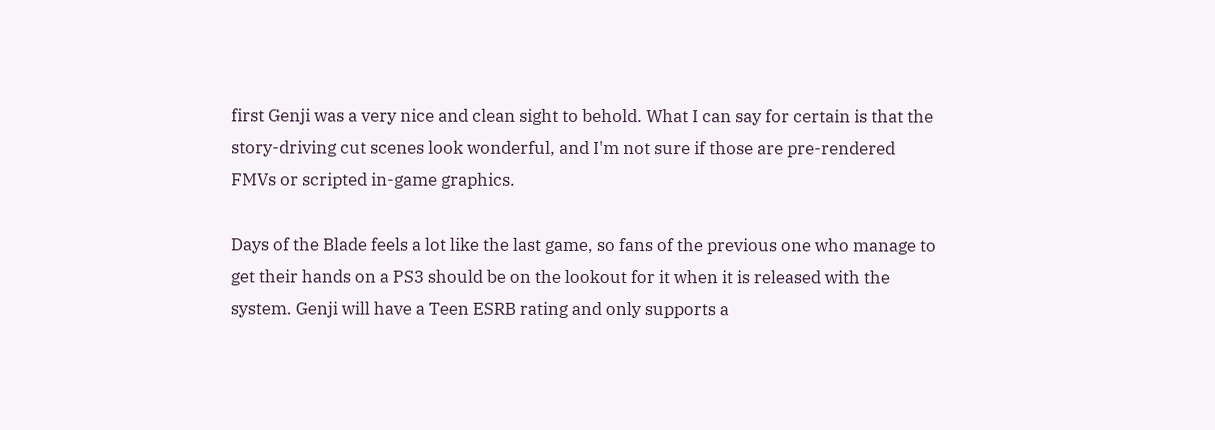first Genji was a very nice and clean sight to behold. What I can say for certain is that the story-driving cut scenes look wonderful, and I'm not sure if those are pre-rendered FMVs or scripted in-game graphics.

Days of the Blade feels a lot like the last game, so fans of the previous one who manage to get their hands on a PS3 should be on the lookout for it when it is released with the system. Genji will have a Teen ESRB rating and only supports a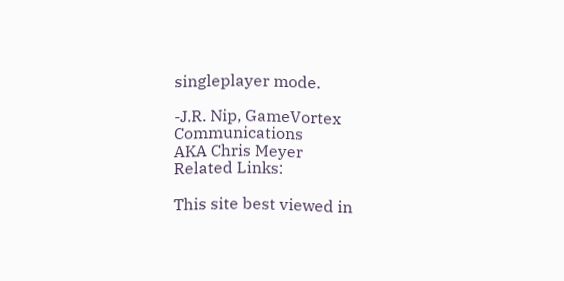singleplayer mode.

-J.R. Nip, GameVortex Communications
AKA Chris Meyer
Related Links:

This site best viewed in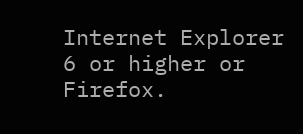Internet Explorer 6 or higher or Firefox.